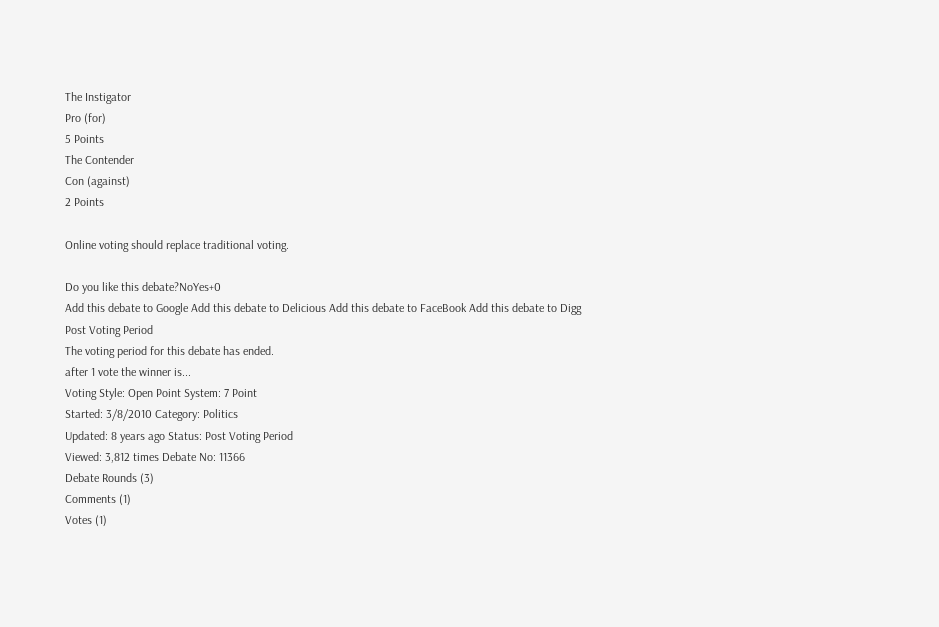The Instigator
Pro (for)
5 Points
The Contender
Con (against)
2 Points

Online voting should replace traditional voting.

Do you like this debate?NoYes+0
Add this debate to Google Add this debate to Delicious Add this debate to FaceBook Add this debate to Digg
Post Voting Period
The voting period for this debate has ended.
after 1 vote the winner is...
Voting Style: Open Point System: 7 Point
Started: 3/8/2010 Category: Politics
Updated: 8 years ago Status: Post Voting Period
Viewed: 3,812 times Debate No: 11366
Debate Rounds (3)
Comments (1)
Votes (1)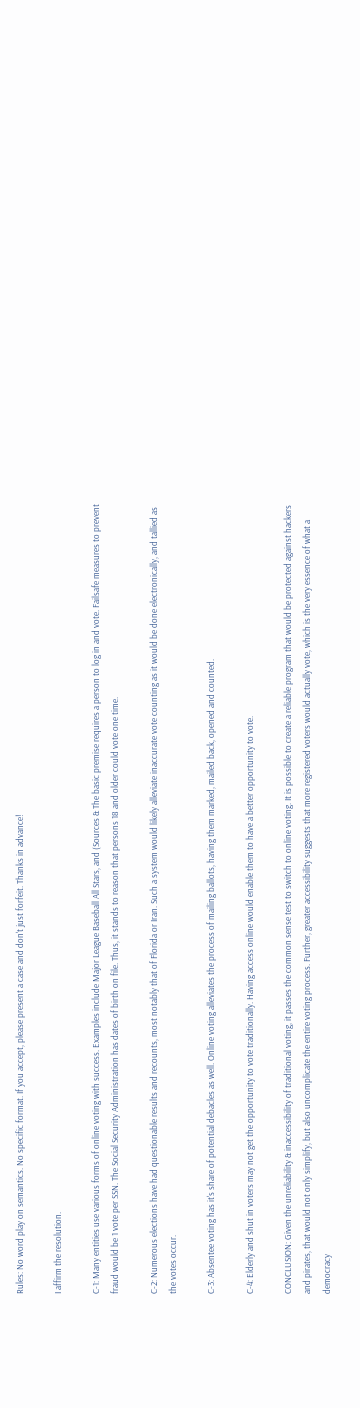Rules: No word play on semantics. No specific format. If you accept, please present a case and don't just forfeit. Thanks in advance!

I affirm the resolution.

C-1: Many entities use various forms of online voting with success. Examples include Major League Baseball All Stars, and (Sources & The basic premise requires a person to log in and vote. Failsafe measures to prevent fraud would be 1 vote per SSN. The Social Security Administration has dates of birth on file. Thus, it stands to reason that persons 18 and older could vote one time.

C-2: Numerous elections have had questionable results and recounts, most notably that of Florida or Iran. Such a system would likely alleviate inaccurate vote counting as it would be done electronically, and tallied as the votes occur.

C-3: Absentee voting has it's share of potential debacles as well. Online voting alleviates the process of mailing ballots, having them marked, mailed back, opened and counted.

C-4: Elderly and shut in voters may not get the opportunity to vote traditionally. Having access online would enable them to have a better opportunity to vote.

CONCLUSION: Given the unreliability & inaccessibility of traditional voting, it passes the common sense test to switch to online voting. It is possible to create a reliable program that would be protected against hackers and pirates, that would not only simplify, but also uncomplicate the entire voting process. Further, greater accessibility suggests that more registered voters would actually vote, which is the very essence of what a democracy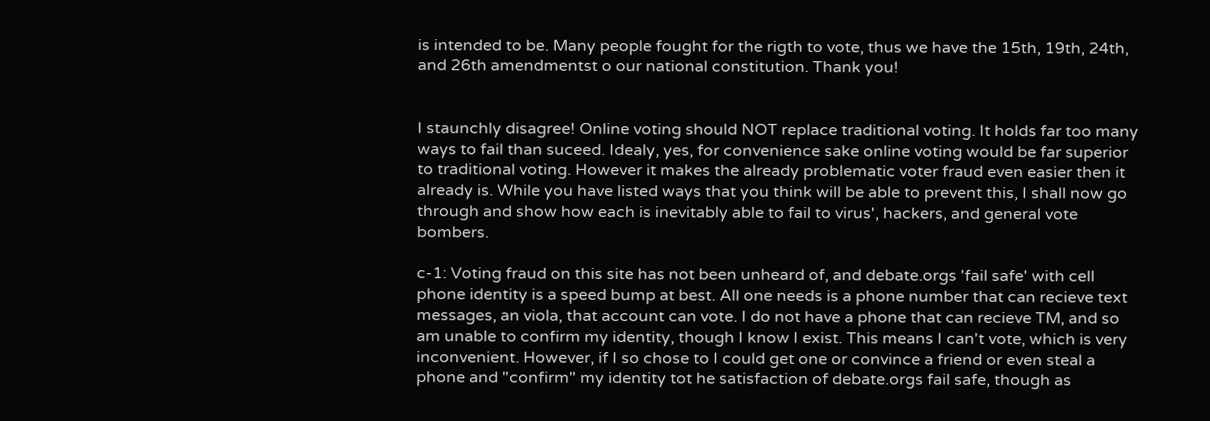is intended to be. Many people fought for the rigth to vote, thus we have the 15th, 19th, 24th, and 26th amendmentst o our national constitution. Thank you!


I staunchly disagree! Online voting should NOT replace traditional voting. It holds far too many ways to fail than suceed. Idealy, yes, for convenience sake online voting would be far superior to traditional voting. However it makes the already problematic voter fraud even easier then it already is. While you have listed ways that you think will be able to prevent this, I shall now go through and show how each is inevitably able to fail to virus', hackers, and general vote bombers.

c-1: Voting fraud on this site has not been unheard of, and debate.orgs 'fail safe' with cell phone identity is a speed bump at best. All one needs is a phone number that can recieve text messages, an viola, that account can vote. I do not have a phone that can recieve TM, and so am unable to confirm my identity, though I know I exist. This means I can't vote, which is very inconvenient. However, if I so chose to I could get one or convince a friend or even steal a phone and "confirm" my identity tot he satisfaction of debate.orgs fail safe, though as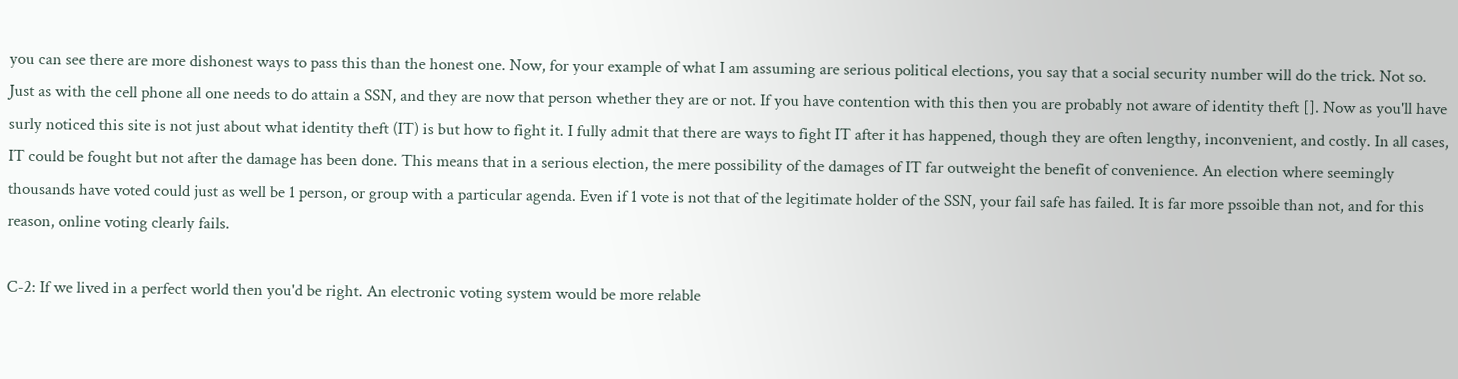you can see there are more dishonest ways to pass this than the honest one. Now, for your example of what I am assuming are serious political elections, you say that a social security number will do the trick. Not so. Just as with the cell phone all one needs to do attain a SSN, and they are now that person whether they are or not. If you have contention with this then you are probably not aware of identity theft []. Now as you'll have surly noticed this site is not just about what identity theft (IT) is but how to fight it. I fully admit that there are ways to fight IT after it has happened, though they are often lengthy, inconvenient, and costly. In all cases, IT could be fought but not after the damage has been done. This means that in a serious election, the mere possibility of the damages of IT far outweight the benefit of convenience. An election where seemingly thousands have voted could just as well be 1 person, or group with a particular agenda. Even if 1 vote is not that of the legitimate holder of the SSN, your fail safe has failed. It is far more pssoible than not, and for this reason, online voting clearly fails.

C-2: If we lived in a perfect world then you'd be right. An electronic voting system would be more relable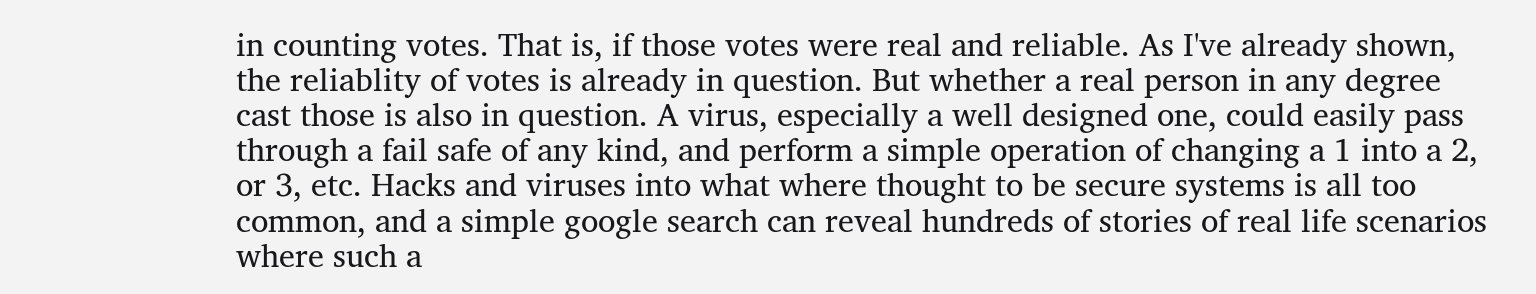in counting votes. That is, if those votes were real and reliable. As I've already shown, the reliablity of votes is already in question. But whether a real person in any degree cast those is also in question. A virus, especially a well designed one, could easily pass through a fail safe of any kind, and perform a simple operation of changing a 1 into a 2, or 3, etc. Hacks and viruses into what where thought to be secure systems is all too common, and a simple google search can reveal hundreds of stories of real life scenarios where such a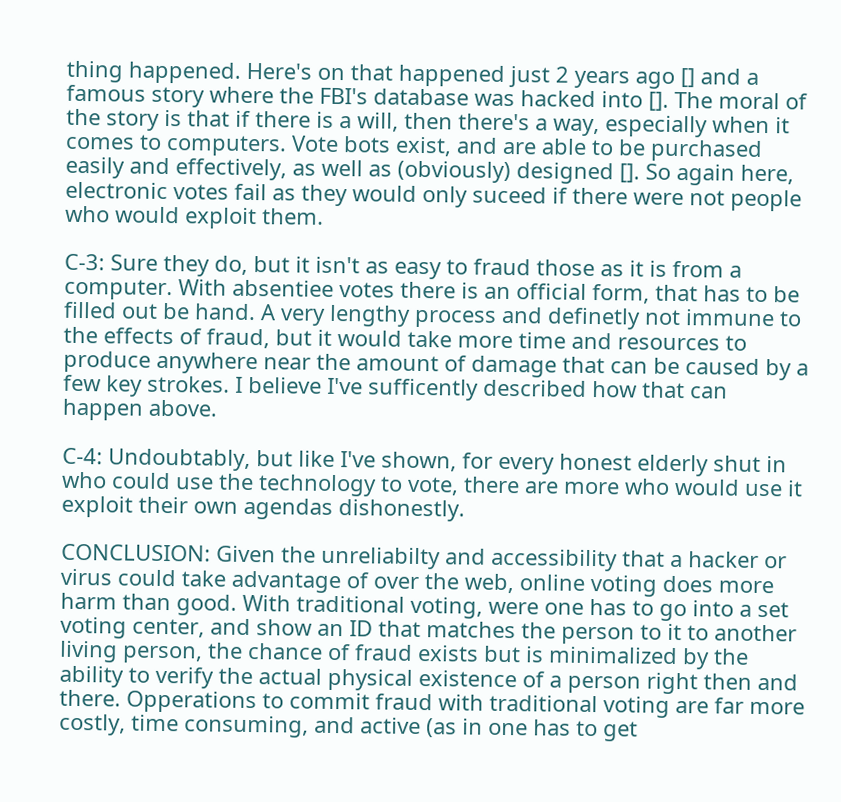thing happened. Here's on that happened just 2 years ago [] and a famous story where the FBI's database was hacked into []. The moral of the story is that if there is a will, then there's a way, especially when it comes to computers. Vote bots exist, and are able to be purchased easily and effectively, as well as (obviously) designed []. So again here, electronic votes fail as they would only suceed if there were not people who would exploit them.

C-3: Sure they do, but it isn't as easy to fraud those as it is from a computer. With absentiee votes there is an official form, that has to be filled out be hand. A very lengthy process and definetly not immune to the effects of fraud, but it would take more time and resources to produce anywhere near the amount of damage that can be caused by a few key strokes. I believe I've sufficently described how that can happen above.

C-4: Undoubtably, but like I've shown, for every honest elderly shut in who could use the technology to vote, there are more who would use it exploit their own agendas dishonestly.

CONCLUSION: Given the unreliabilty and accessibility that a hacker or virus could take advantage of over the web, online voting does more harm than good. With traditional voting, were one has to go into a set voting center, and show an ID that matches the person to it to another living person, the chance of fraud exists but is minimalized by the ability to verify the actual physical existence of a person right then and there. Opperations to commit fraud with traditional voting are far more costly, time consuming, and active (as in one has to get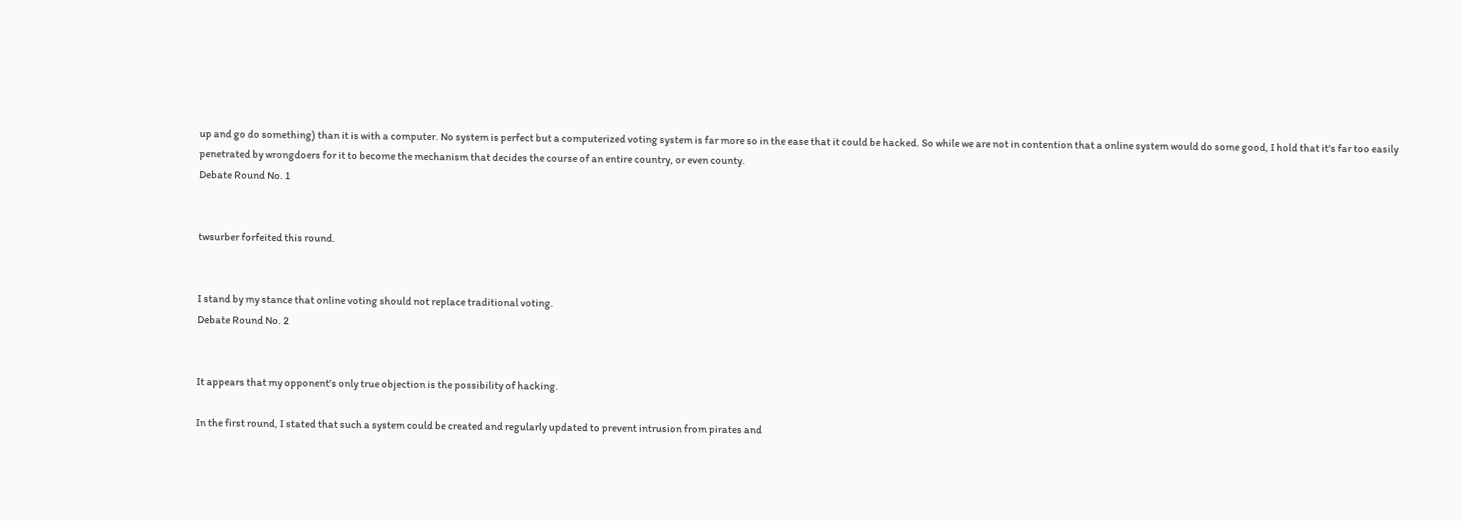up and go do something) than it is with a computer. No system is perfect but a computerized voting system is far more so in the ease that it could be hacked. So while we are not in contention that a online system would do some good, I hold that it's far too easily penetrated by wrongdoers for it to become the mechanism that decides the course of an entire country, or even county.
Debate Round No. 1


twsurber forfeited this round.


I stand by my stance that online voting should not replace traditional voting.
Debate Round No. 2


It appears that my opponent's only true objection is the possibility of hacking.

In the first round, I stated that such a system could be created and regularly updated to prevent intrusion from pirates and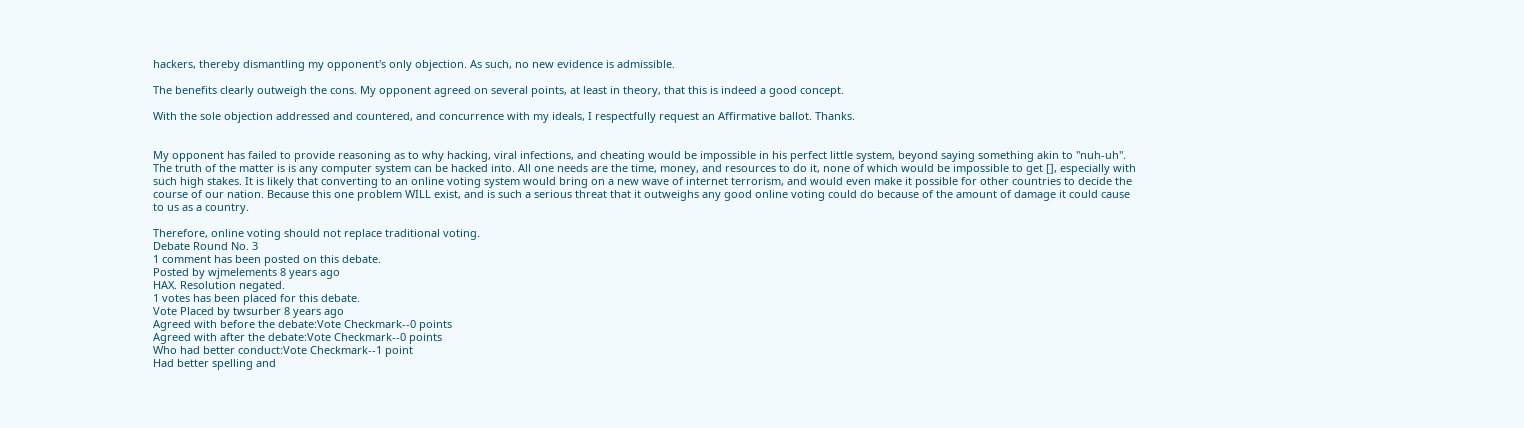hackers, thereby dismantling my opponent's only objection. As such, no new evidence is admissible.

The benefits clearly outweigh the cons. My opponent agreed on several points, at least in theory, that this is indeed a good concept.

With the sole objection addressed and countered, and concurrence with my ideals, I respectfully request an Affirmative ballot. Thanks.


My opponent has failed to provide reasoning as to why hacking, viral infections, and cheating would be impossible in his perfect little system, beyond saying something akin to "nuh-uh". The truth of the matter is is any computer system can be hacked into. All one needs are the time, money, and resources to do it, none of which would be impossible to get [], especially with such high stakes. It is likely that converting to an online voting system would bring on a new wave of internet terrorism, and would even make it possible for other countries to decide the course of our nation. Because this one problem WILL exist, and is such a serious threat that it outweighs any good online voting could do because of the amount of damage it could cause to us as a country.

Therefore, online voting should not replace traditional voting.
Debate Round No. 3
1 comment has been posted on this debate.
Posted by wjmelements 8 years ago
HAX. Resolution negated.
1 votes has been placed for this debate.
Vote Placed by twsurber 8 years ago
Agreed with before the debate:Vote Checkmark--0 points
Agreed with after the debate:Vote Checkmark--0 points
Who had better conduct:Vote Checkmark--1 point
Had better spelling and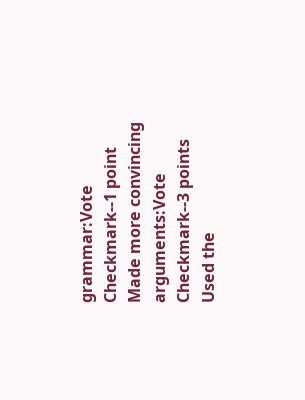grammar:Vote Checkmark--1 point
Made more convincing arguments:Vote Checkmark--3 points
Used the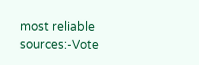most reliable sources:-Vote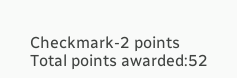Checkmark-2 points
Total points awarded:52